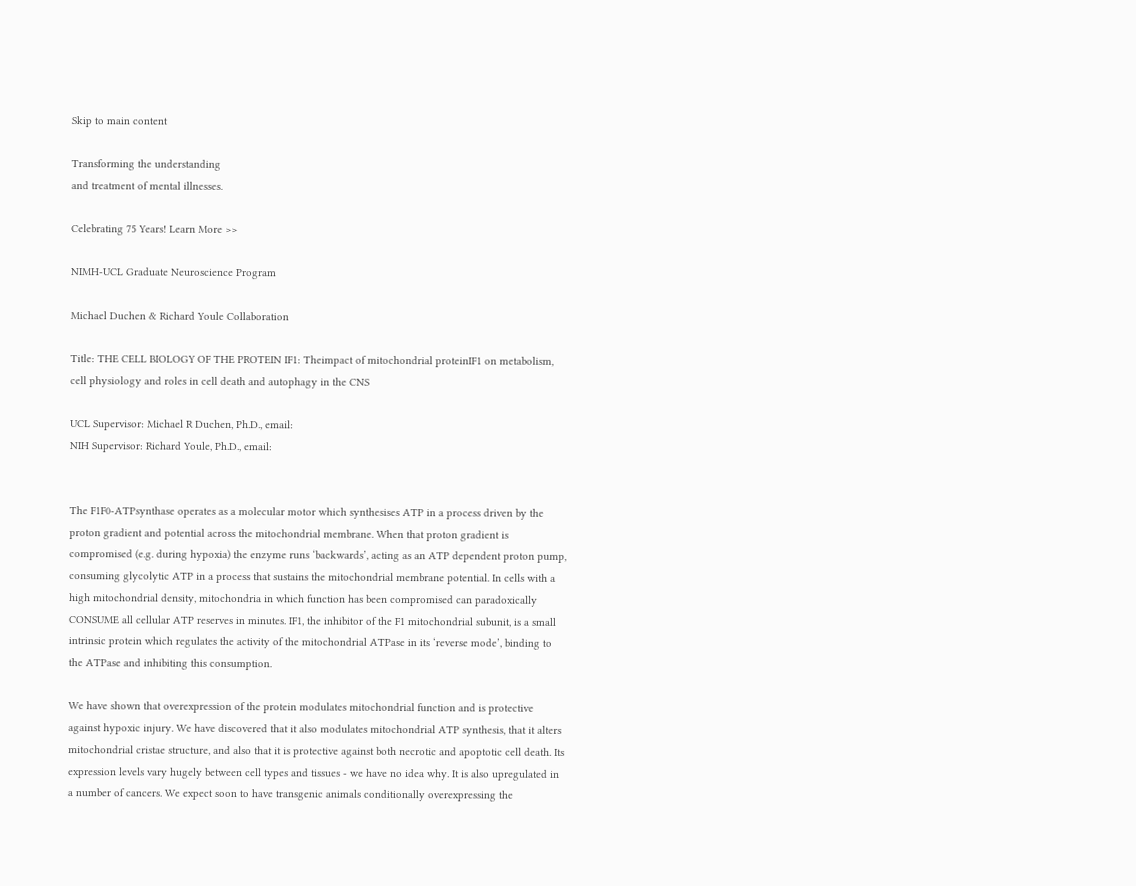Skip to main content

Transforming the understanding
and treatment of mental illnesses.

Celebrating 75 Years! Learn More >>

NIMH-UCL Graduate Neuroscience Program

Michael Duchen & Richard Youle Collaboration

Title: THE CELL BIOLOGY OF THE PROTEIN IF1: Theimpact of mitochondrial proteinIF1 on metabolism, cell physiology and roles in cell death and autophagy in the CNS

UCL Supervisor: Michael R Duchen, Ph.D., email:
NIH Supervisor: Richard Youle, Ph.D., email:


The F1F0-ATPsynthase operates as a molecular motor which synthesises ATP in a process driven by the proton gradient and potential across the mitochondrial membrane. When that proton gradient is compromised (e.g. during hypoxia) the enzyme runs ‘backwards’, acting as an ATP dependent proton pump, consuming glycolytic ATP in a process that sustains the mitochondrial membrane potential. In cells with a high mitochondrial density, mitochondria in which function has been compromised can paradoxically CONSUME all cellular ATP reserves in minutes. IF1, the inhibitor of the F1 mitochondrial subunit, is a small intrinsic protein which regulates the activity of the mitochondrial ATPase in its ‘reverse mode’, binding to the ATPase and inhibiting this consumption.

We have shown that overexpression of the protein modulates mitochondrial function and is protective against hypoxic injury. We have discovered that it also modulates mitochondrial ATP synthesis, that it alters mitochondrial cristae structure, and also that it is protective against both necrotic and apoptotic cell death. Its expression levels vary hugely between cell types and tissues - we have no idea why. It is also upregulated in a number of cancers. We expect soon to have transgenic animals conditionally overexpressing the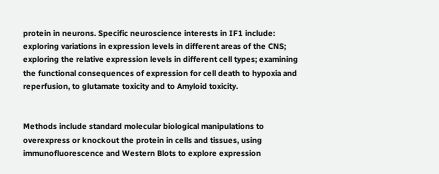protein in neurons. Specific neuroscience interests in IF1 include: exploring variations in expression levels in different areas of the CNS; exploring the relative expression levels in different cell types; examining the functional consequences of expression for cell death to hypoxia and reperfusion, to glutamate toxicity and to Amyloid toxicity.


Methods include standard molecular biological manipulations to overexpress or knockout the protein in cells and tissues, using immunofluorescence and Western Blots to explore expression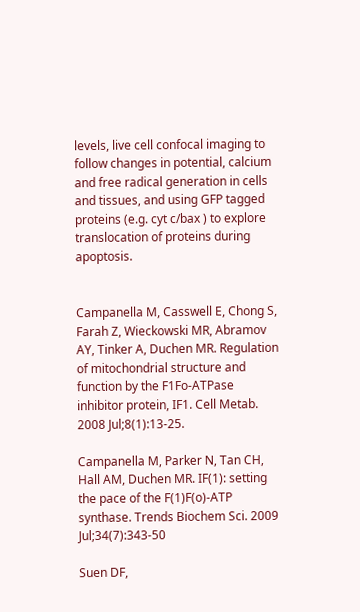levels, live cell confocal imaging to follow changes in potential, calcium and free radical generation in cells and tissues, and using GFP tagged proteins (e.g. cyt c/bax ) to explore translocation of proteins during apoptosis.


Campanella M, Casswell E, Chong S, Farah Z, Wieckowski MR, Abramov AY, Tinker A, Duchen MR. Regulation of mitochondrial structure and function by the F1Fo-ATPase inhibitor protein, IF1. Cell Metab. 2008 Jul;8(1):13-25.

Campanella M, Parker N, Tan CH, Hall AM, Duchen MR. IF(1): setting the pace of the F(1)F(o)-ATP synthase. Trends Biochem Sci. 2009 Jul;34(7):343-50

Suen DF,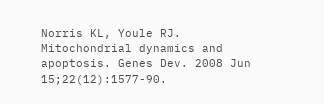Norris KL, Youle RJ. Mitochondrial dynamics and apoptosis. Genes Dev. 2008 Jun 15;22(12):1577-90.